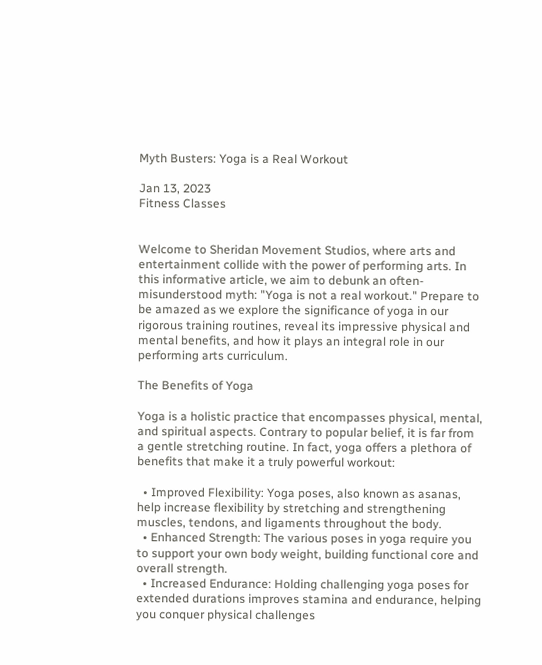Myth Busters: Yoga is a Real Workout

Jan 13, 2023
Fitness Classes


Welcome to Sheridan Movement Studios, where arts and entertainment collide with the power of performing arts. In this informative article, we aim to debunk an often-misunderstood myth: "Yoga is not a real workout." Prepare to be amazed as we explore the significance of yoga in our rigorous training routines, reveal its impressive physical and mental benefits, and how it plays an integral role in our performing arts curriculum.

The Benefits of Yoga

Yoga is a holistic practice that encompasses physical, mental, and spiritual aspects. Contrary to popular belief, it is far from a gentle stretching routine. In fact, yoga offers a plethora of benefits that make it a truly powerful workout:

  • Improved Flexibility: Yoga poses, also known as asanas, help increase flexibility by stretching and strengthening muscles, tendons, and ligaments throughout the body.
  • Enhanced Strength: The various poses in yoga require you to support your own body weight, building functional core and overall strength.
  • Increased Endurance: Holding challenging yoga poses for extended durations improves stamina and endurance, helping you conquer physical challenges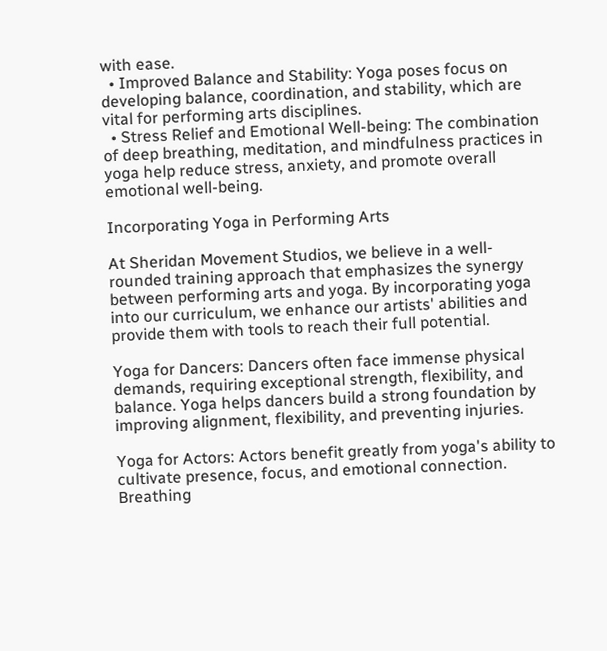with ease.
  • Improved Balance and Stability: Yoga poses focus on developing balance, coordination, and stability, which are vital for performing arts disciplines.
  • Stress Relief and Emotional Well-being: The combination of deep breathing, meditation, and mindfulness practices in yoga help reduce stress, anxiety, and promote overall emotional well-being.

Incorporating Yoga in Performing Arts

At Sheridan Movement Studios, we believe in a well-rounded training approach that emphasizes the synergy between performing arts and yoga. By incorporating yoga into our curriculum, we enhance our artists' abilities and provide them with tools to reach their full potential.

Yoga for Dancers: Dancers often face immense physical demands, requiring exceptional strength, flexibility, and balance. Yoga helps dancers build a strong foundation by improving alignment, flexibility, and preventing injuries.

Yoga for Actors: Actors benefit greatly from yoga's ability to cultivate presence, focus, and emotional connection. Breathing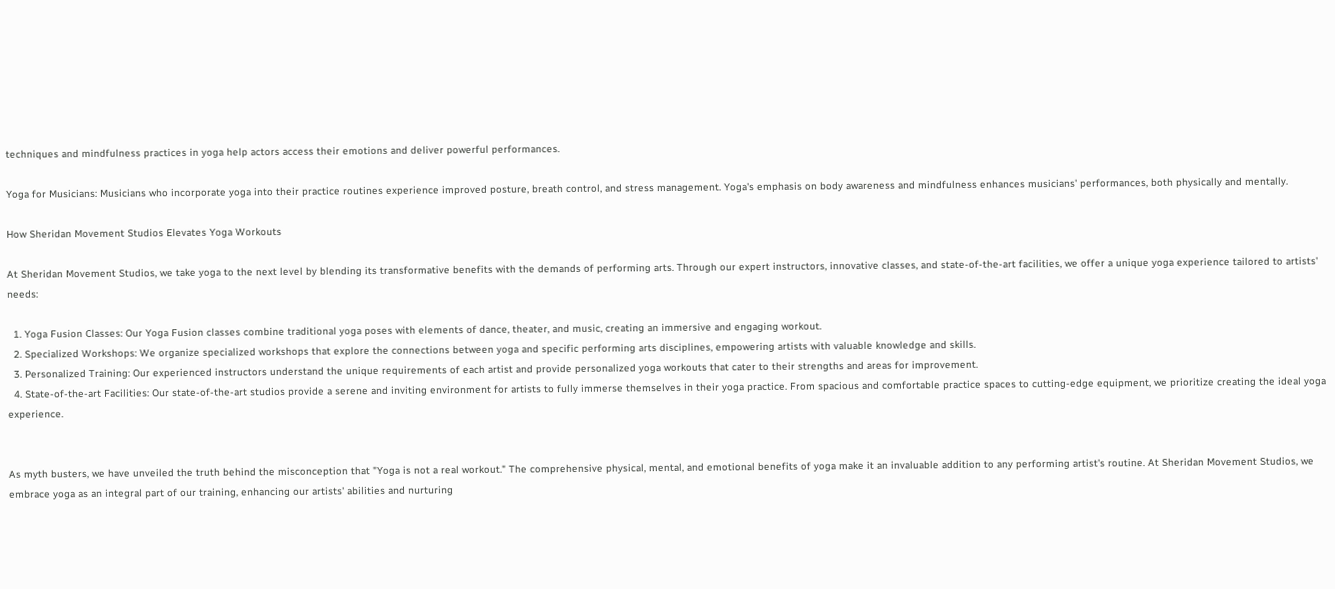techniques and mindfulness practices in yoga help actors access their emotions and deliver powerful performances.

Yoga for Musicians: Musicians who incorporate yoga into their practice routines experience improved posture, breath control, and stress management. Yoga's emphasis on body awareness and mindfulness enhances musicians' performances, both physically and mentally.

How Sheridan Movement Studios Elevates Yoga Workouts

At Sheridan Movement Studios, we take yoga to the next level by blending its transformative benefits with the demands of performing arts. Through our expert instructors, innovative classes, and state-of-the-art facilities, we offer a unique yoga experience tailored to artists' needs:

  1. Yoga Fusion Classes: Our Yoga Fusion classes combine traditional yoga poses with elements of dance, theater, and music, creating an immersive and engaging workout.
  2. Specialized Workshops: We organize specialized workshops that explore the connections between yoga and specific performing arts disciplines, empowering artists with valuable knowledge and skills.
  3. Personalized Training: Our experienced instructors understand the unique requirements of each artist and provide personalized yoga workouts that cater to their strengths and areas for improvement.
  4. State-of-the-art Facilities: Our state-of-the-art studios provide a serene and inviting environment for artists to fully immerse themselves in their yoga practice. From spacious and comfortable practice spaces to cutting-edge equipment, we prioritize creating the ideal yoga experience.


As myth busters, we have unveiled the truth behind the misconception that "Yoga is not a real workout." The comprehensive physical, mental, and emotional benefits of yoga make it an invaluable addition to any performing artist's routine. At Sheridan Movement Studios, we embrace yoga as an integral part of our training, enhancing our artists' abilities and nurturing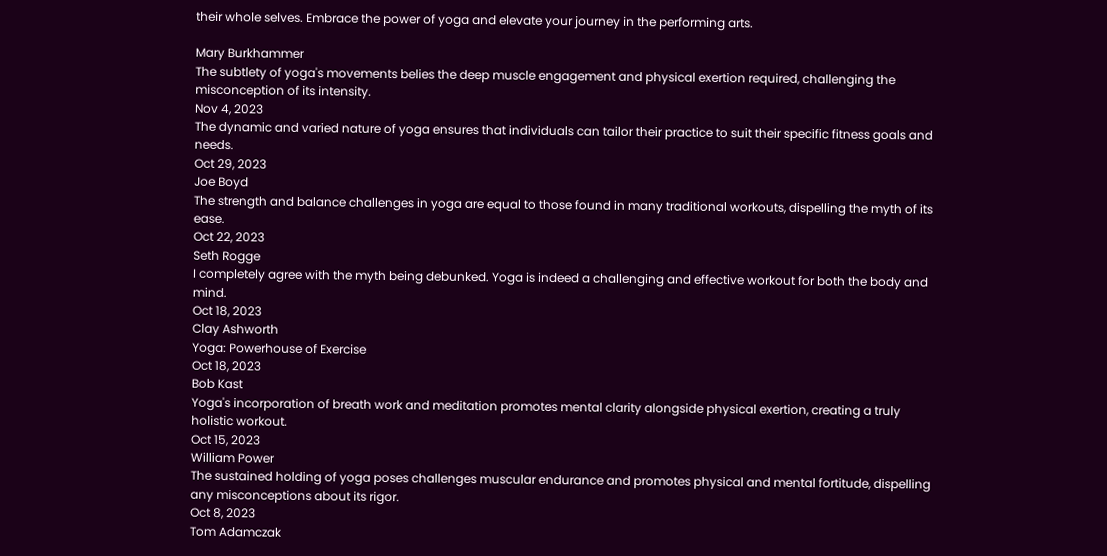their whole selves. Embrace the power of yoga and elevate your journey in the performing arts.

Mary Burkhammer
The subtlety of yoga's movements belies the deep muscle engagement and physical exertion required, challenging the misconception of its intensity.
Nov 4, 2023
The dynamic and varied nature of yoga ensures that individuals can tailor their practice to suit their specific fitness goals and needs.
Oct 29, 2023
Joe Boyd
The strength and balance challenges in yoga are equal to those found in many traditional workouts, dispelling the myth of its ease.
Oct 22, 2023
Seth Rogge
I completely agree with the myth being debunked. Yoga is indeed a challenging and effective workout for both the body and mind.
Oct 18, 2023
Clay Ashworth
Yoga: Powerhouse of Exercise
Oct 18, 2023
Bob Kast
Yoga's incorporation of breath work and meditation promotes mental clarity alongside physical exertion, creating a truly holistic workout.
Oct 15, 2023
William Power
The sustained holding of yoga poses challenges muscular endurance and promotes physical and mental fortitude, dispelling any misconceptions about its rigor.
Oct 8, 2023
Tom Adamczak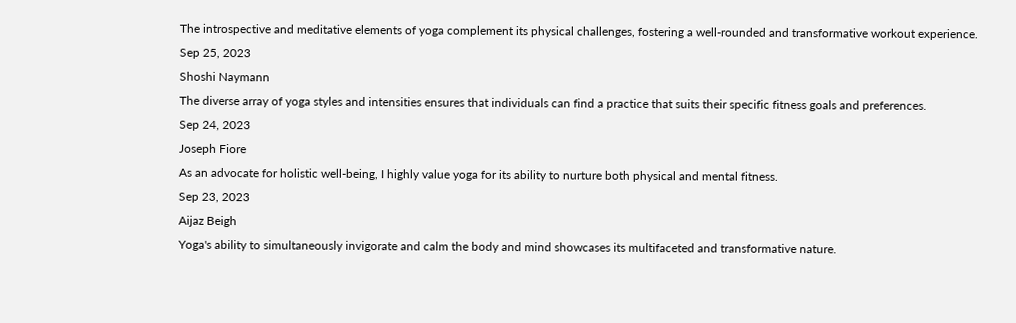The introspective and meditative elements of yoga complement its physical challenges, fostering a well-rounded and transformative workout experience.
Sep 25, 2023
Shoshi Naymann
The diverse array of yoga styles and intensities ensures that individuals can find a practice that suits their specific fitness goals and preferences.
Sep 24, 2023
Joseph Fiore
As an advocate for holistic well-being, I highly value yoga for its ability to nurture both physical and mental fitness.
Sep 23, 2023
Aijaz Beigh
Yoga's ability to simultaneously invigorate and calm the body and mind showcases its multifaceted and transformative nature.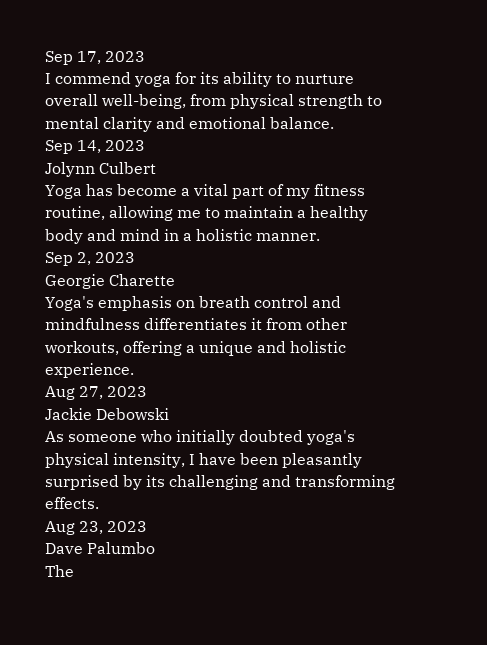Sep 17, 2023
I commend yoga for its ability to nurture overall well-being, from physical strength to mental clarity and emotional balance.
Sep 14, 2023
Jolynn Culbert
Yoga has become a vital part of my fitness routine, allowing me to maintain a healthy body and mind in a holistic manner.
Sep 2, 2023
Georgie Charette
Yoga's emphasis on breath control and mindfulness differentiates it from other workouts, offering a unique and holistic experience.
Aug 27, 2023
Jackie Debowski
As someone who initially doubted yoga's physical intensity, I have been pleasantly surprised by its challenging and transforming effects.
Aug 23, 2023
Dave Palumbo
The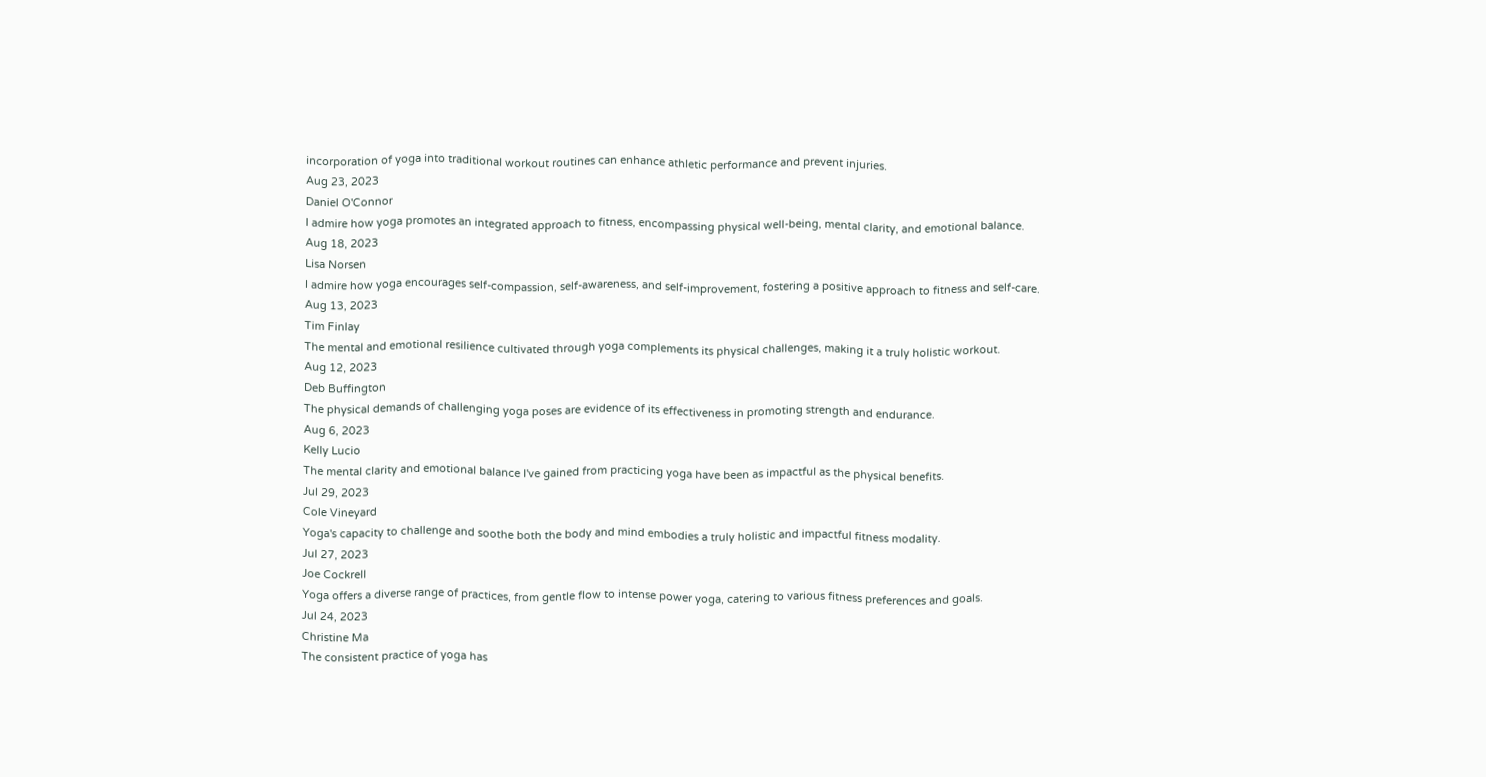incorporation of yoga into traditional workout routines can enhance athletic performance and prevent injuries.
Aug 23, 2023
Daniel O'Connor
I admire how yoga promotes an integrated approach to fitness, encompassing physical well-being, mental clarity, and emotional balance.
Aug 18, 2023
Lisa Norsen
I admire how yoga encourages self-compassion, self-awareness, and self-improvement, fostering a positive approach to fitness and self-care.
Aug 13, 2023
Tim Finlay
The mental and emotional resilience cultivated through yoga complements its physical challenges, making it a truly holistic workout.
Aug 12, 2023
Deb Buffington
The physical demands of challenging yoga poses are evidence of its effectiveness in promoting strength and endurance.
Aug 6, 2023
Kelly Lucio
The mental clarity and emotional balance I've gained from practicing yoga have been as impactful as the physical benefits.
Jul 29, 2023
Cole Vineyard
Yoga's capacity to challenge and soothe both the body and mind embodies a truly holistic and impactful fitness modality.
Jul 27, 2023
Joe Cockrell
Yoga offers a diverse range of practices, from gentle flow to intense power yoga, catering to various fitness preferences and goals.
Jul 24, 2023
Christine Ma
The consistent practice of yoga has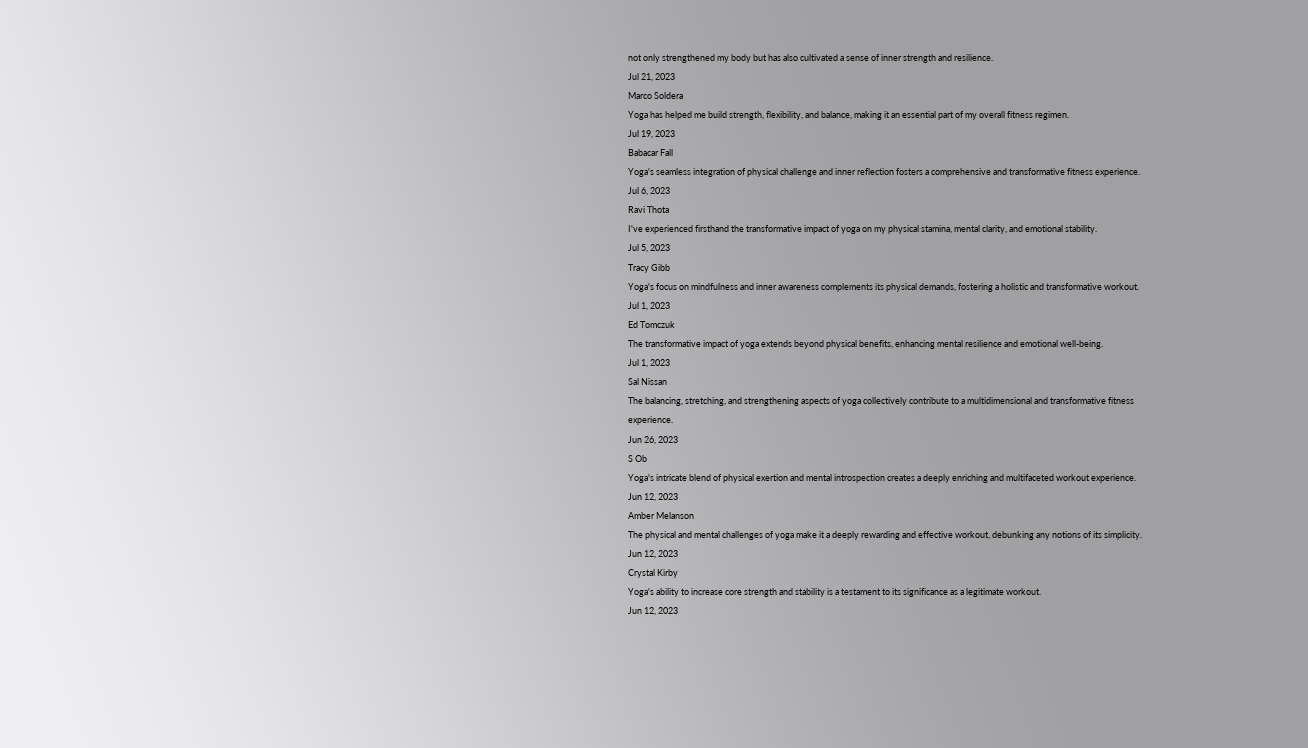not only strengthened my body but has also cultivated a sense of inner strength and resilience.
Jul 21, 2023
Marco Soldera
Yoga has helped me build strength, flexibility, and balance, making it an essential part of my overall fitness regimen.
Jul 19, 2023
Babacar Fall
Yoga's seamless integration of physical challenge and inner reflection fosters a comprehensive and transformative fitness experience.
Jul 6, 2023
Ravi Thota
I've experienced firsthand the transformative impact of yoga on my physical stamina, mental clarity, and emotional stability.
Jul 5, 2023
Tracy Gibb
Yoga's focus on mindfulness and inner awareness complements its physical demands, fostering a holistic and transformative workout.
Jul 1, 2023
Ed Tomczuk
The transformative impact of yoga extends beyond physical benefits, enhancing mental resilience and emotional well-being.
Jul 1, 2023
Sal Nissan
The balancing, stretching, and strengthening aspects of yoga collectively contribute to a multidimensional and transformative fitness experience.
Jun 26, 2023
S Ob
Yoga's intricate blend of physical exertion and mental introspection creates a deeply enriching and multifaceted workout experience.
Jun 12, 2023
Amber Melanson
The physical and mental challenges of yoga make it a deeply rewarding and effective workout, debunking any notions of its simplicity.
Jun 12, 2023
Crystal Kirby
Yoga's ability to increase core strength and stability is a testament to its significance as a legitimate workout.
Jun 12, 2023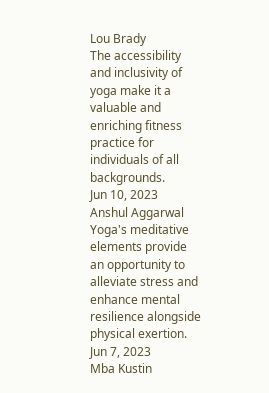Lou Brady
The accessibility and inclusivity of yoga make it a valuable and enriching fitness practice for individuals of all backgrounds.
Jun 10, 2023
Anshul Aggarwal
Yoga's meditative elements provide an opportunity to alleviate stress and enhance mental resilience alongside physical exertion.
Jun 7, 2023
Mba Kustin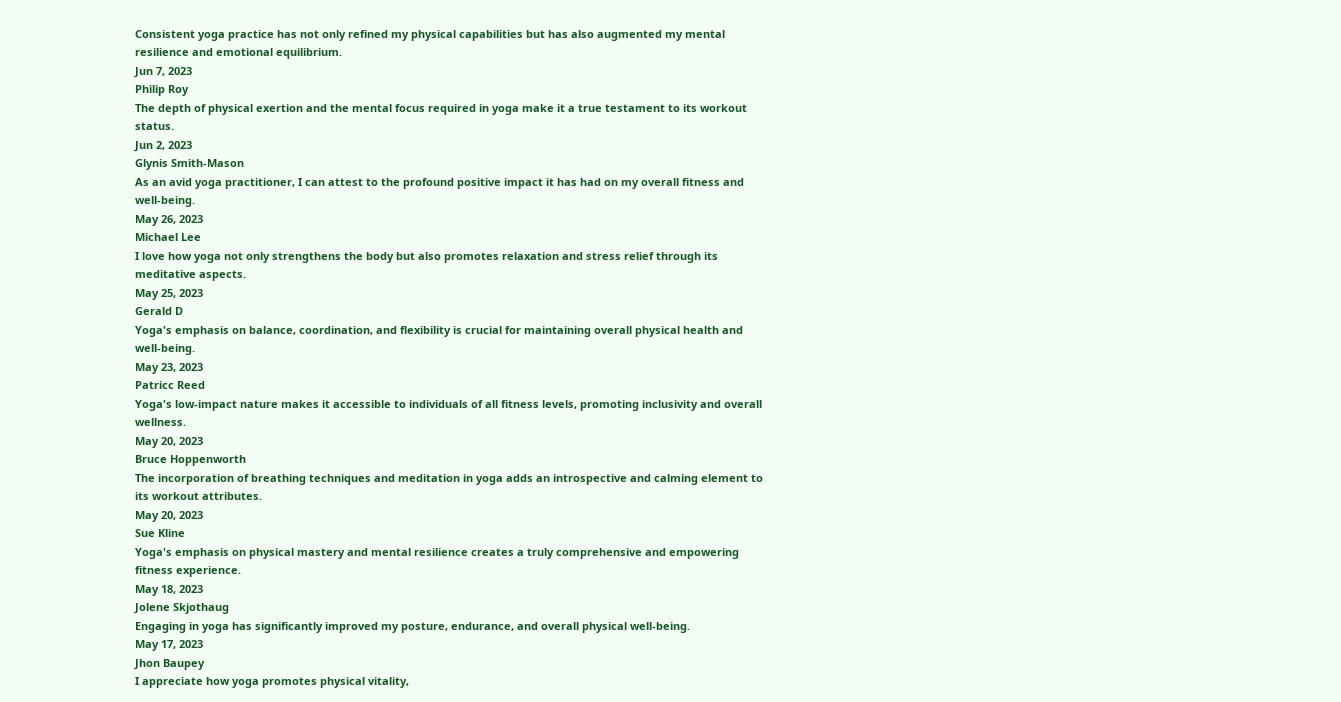Consistent yoga practice has not only refined my physical capabilities but has also augmented my mental resilience and emotional equilibrium.
Jun 7, 2023
Philip Roy
The depth of physical exertion and the mental focus required in yoga make it a true testament to its workout status.
Jun 2, 2023
Glynis Smith-Mason
As an avid yoga practitioner, I can attest to the profound positive impact it has had on my overall fitness and well-being.
May 26, 2023
Michael Lee
I love how yoga not only strengthens the body but also promotes relaxation and stress relief through its meditative aspects.
May 25, 2023
Gerald D
Yoga's emphasis on balance, coordination, and flexibility is crucial for maintaining overall physical health and well-being.
May 23, 2023
Patricc Reed
Yoga's low-impact nature makes it accessible to individuals of all fitness levels, promoting inclusivity and overall wellness.
May 20, 2023
Bruce Hoppenworth
The incorporation of breathing techniques and meditation in yoga adds an introspective and calming element to its workout attributes.
May 20, 2023
Sue Kline
Yoga's emphasis on physical mastery and mental resilience creates a truly comprehensive and empowering fitness experience.
May 18, 2023
Jolene Skjothaug
Engaging in yoga has significantly improved my posture, endurance, and overall physical well-being.
May 17, 2023
Jhon Baupey
I appreciate how yoga promotes physical vitality,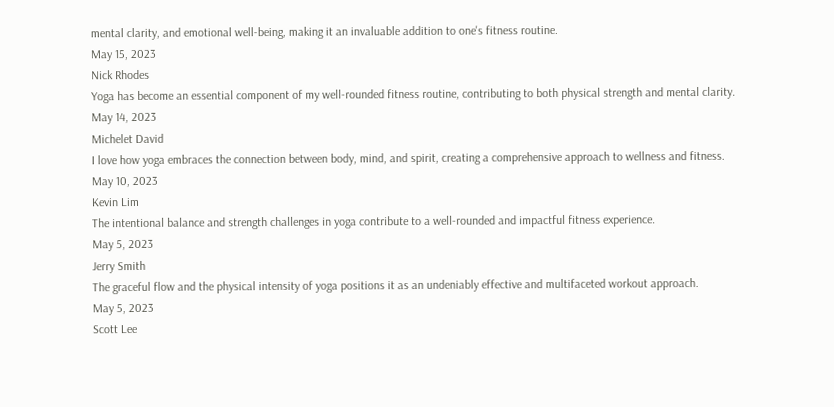mental clarity, and emotional well-being, making it an invaluable addition to one's fitness routine.
May 15, 2023
Nick Rhodes
Yoga has become an essential component of my well-rounded fitness routine, contributing to both physical strength and mental clarity.
May 14, 2023
Michelet David
I love how yoga embraces the connection between body, mind, and spirit, creating a comprehensive approach to wellness and fitness.
May 10, 2023
Kevin Lim
The intentional balance and strength challenges in yoga contribute to a well-rounded and impactful fitness experience.
May 5, 2023
Jerry Smith
The graceful flow and the physical intensity of yoga positions it as an undeniably effective and multifaceted workout approach.
May 5, 2023
Scott Lee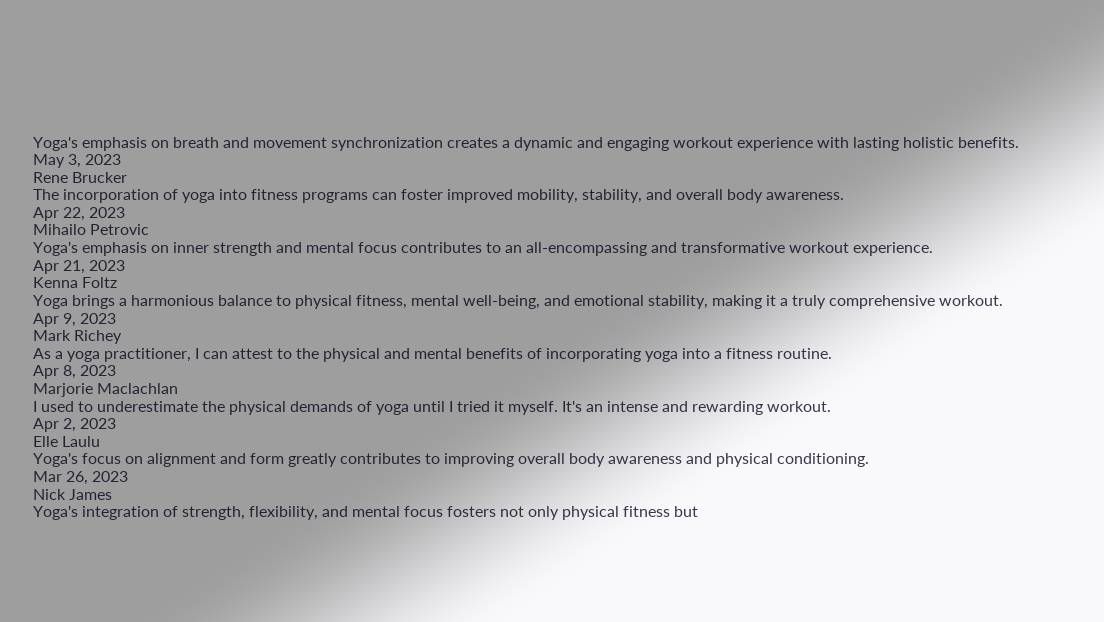Yoga's emphasis on breath and movement synchronization creates a dynamic and engaging workout experience with lasting holistic benefits.
May 3, 2023
Rene Brucker
The incorporation of yoga into fitness programs can foster improved mobility, stability, and overall body awareness.
Apr 22, 2023
Mihailo Petrovic
Yoga's emphasis on inner strength and mental focus contributes to an all-encompassing and transformative workout experience.
Apr 21, 2023
Kenna Foltz
Yoga brings a harmonious balance to physical fitness, mental well-being, and emotional stability, making it a truly comprehensive workout.
Apr 9, 2023
Mark Richey
As a yoga practitioner, I can attest to the physical and mental benefits of incorporating yoga into a fitness routine.
Apr 8, 2023
Marjorie Maclachlan
I used to underestimate the physical demands of yoga until I tried it myself. It's an intense and rewarding workout.
Apr 2, 2023
Elle Laulu
Yoga's focus on alignment and form greatly contributes to improving overall body awareness and physical conditioning.
Mar 26, 2023
Nick James
Yoga's integration of strength, flexibility, and mental focus fosters not only physical fitness but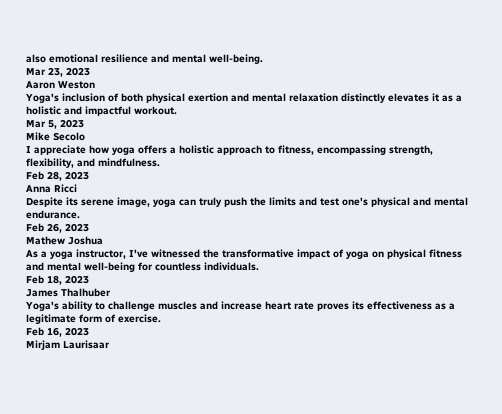also emotional resilience and mental well-being.
Mar 23, 2023
Aaron Weston
Yoga's inclusion of both physical exertion and mental relaxation distinctly elevates it as a holistic and impactful workout.
Mar 5, 2023
Mike Secolo
I appreciate how yoga offers a holistic approach to fitness, encompassing strength, flexibility, and mindfulness.
Feb 28, 2023
Anna Ricci
Despite its serene image, yoga can truly push the limits and test one's physical and mental endurance.
Feb 26, 2023
Mathew Joshua
As a yoga instructor, I've witnessed the transformative impact of yoga on physical fitness and mental well-being for countless individuals.
Feb 18, 2023
James Thalhuber
Yoga's ability to challenge muscles and increase heart rate proves its effectiveness as a legitimate form of exercise.
Feb 16, 2023
Mirjam Laurisaar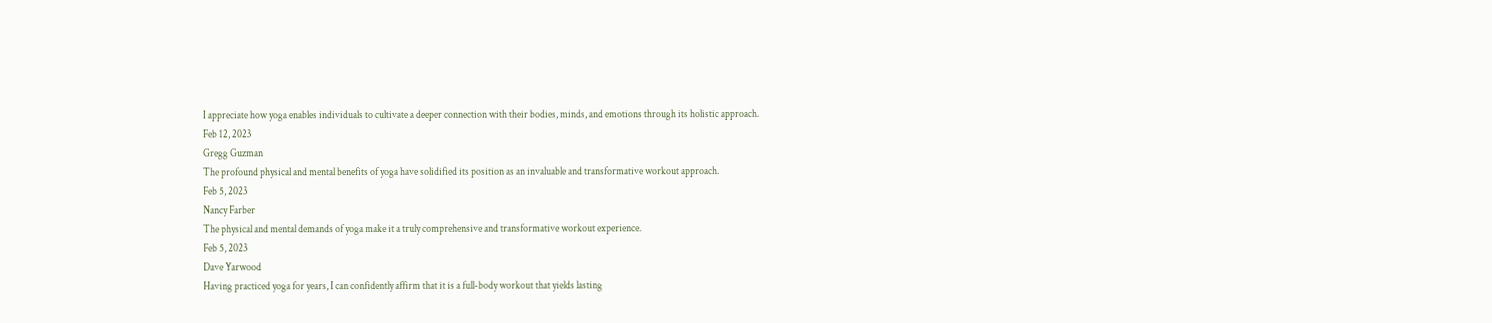I appreciate how yoga enables individuals to cultivate a deeper connection with their bodies, minds, and emotions through its holistic approach.
Feb 12, 2023
Gregg Guzman
The profound physical and mental benefits of yoga have solidified its position as an invaluable and transformative workout approach.
Feb 5, 2023
Nancy Farber
The physical and mental demands of yoga make it a truly comprehensive and transformative workout experience.
Feb 5, 2023
Dave Yarwood
Having practiced yoga for years, I can confidently affirm that it is a full-body workout that yields lasting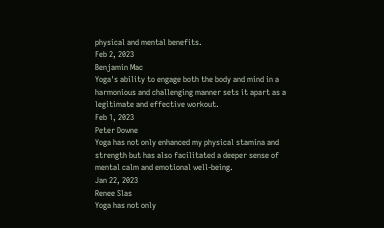physical and mental benefits.
Feb 2, 2023
Benjamin Mac
Yoga's ability to engage both the body and mind in a harmonious and challenging manner sets it apart as a legitimate and effective workout.
Feb 1, 2023
Peter Downe
Yoga has not only enhanced my physical stamina and strength but has also facilitated a deeper sense of mental calm and emotional well-being.
Jan 22, 2023
Renee Slas
Yoga has not only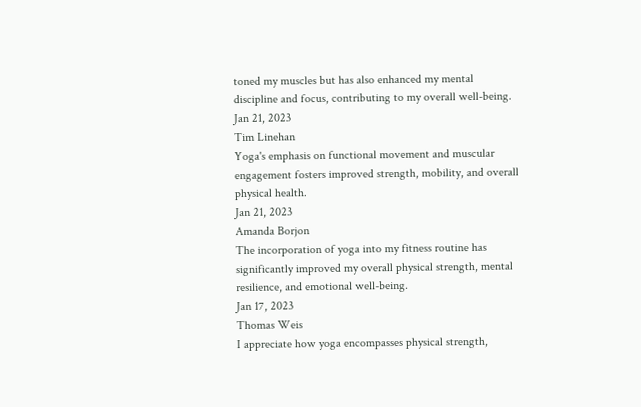toned my muscles but has also enhanced my mental discipline and focus, contributing to my overall well-being.
Jan 21, 2023
Tim Linehan
Yoga's emphasis on functional movement and muscular engagement fosters improved strength, mobility, and overall physical health.
Jan 21, 2023
Amanda Borjon
The incorporation of yoga into my fitness routine has significantly improved my overall physical strength, mental resilience, and emotional well-being.
Jan 17, 2023
Thomas Weis
I appreciate how yoga encompasses physical strength,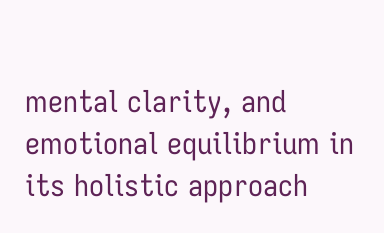mental clarity, and emotional equilibrium in its holistic approach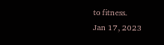to fitness.
Jan 17, 2023